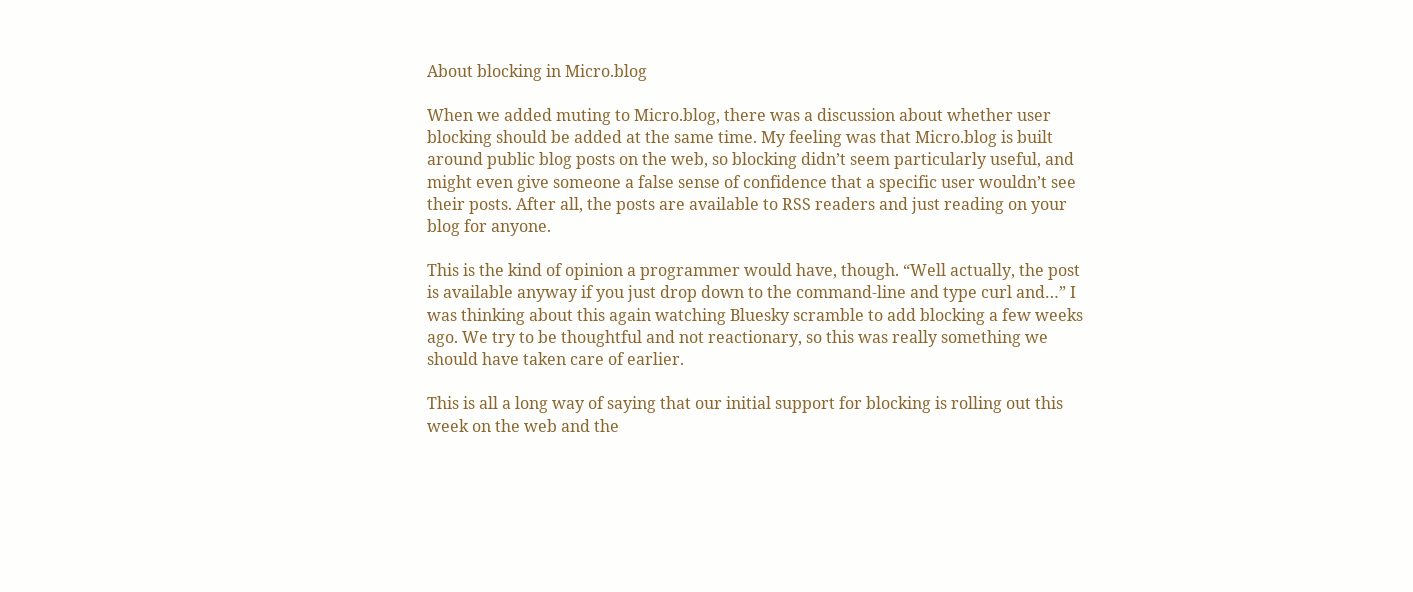About blocking in Micro.blog

When we added muting to Micro.blog, there was a discussion about whether user blocking should be added at the same time. My feeling was that Micro.blog is built around public blog posts on the web, so blocking didn’t seem particularly useful, and might even give someone a false sense of confidence that a specific user wouldn’t see their posts. After all, the posts are available to RSS readers and just reading on your blog for anyone.

This is the kind of opinion a programmer would have, though. “Well actually, the post is available anyway if you just drop down to the command-line and type curl and…” I was thinking about this again watching Bluesky scramble to add blocking a few weeks ago. We try to be thoughtful and not reactionary, so this was really something we should have taken care of earlier.

This is all a long way of saying that our initial support for blocking is rolling out this week on the web and the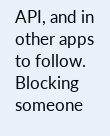API, and in other apps to follow. Blocking someone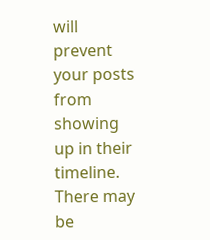will prevent your posts from showing up in their timeline. There may be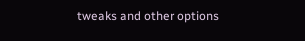tweaks and other options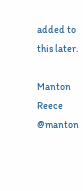added to this later.

Manton Reece @manton